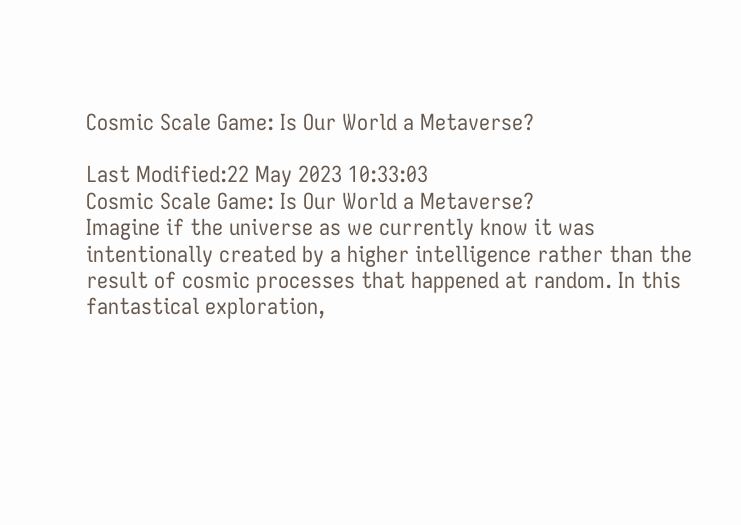Cosmic Scale Game: Is Our World a Metaverse?

Last Modified:22 May 2023 10:33:03
Cosmic Scale Game: Is Our World a Metaverse?
Imagine if the universe as we currently know it was intentionally created by a higher intelligence rather than the result of cosmic processes that happened at random. In this fantastical exploration,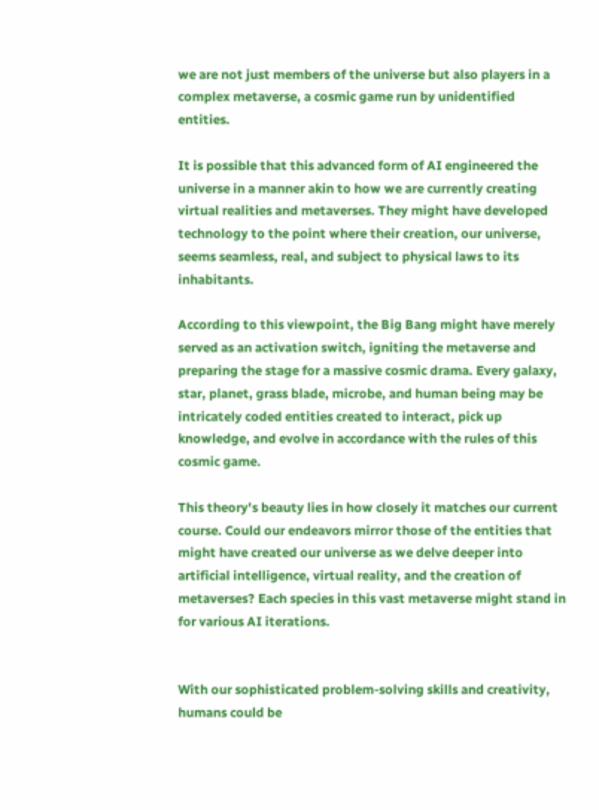we are not just members of the universe but also players in a complex metaverse, a cosmic game run by unidentified entities.

It is possible that this advanced form of AI engineered the universe in a manner akin to how we are currently creating virtual realities and metaverses. They might have developed technology to the point where their creation, our universe, seems seamless, real, and subject to physical laws to its inhabitants.

According to this viewpoint, the Big Bang might have merely served as an activation switch, igniting the metaverse and preparing the stage for a massive cosmic drama. Every galaxy, star, planet, grass blade, microbe, and human being may be intricately coded entities created to interact, pick up knowledge, and evolve in accordance with the rules of this cosmic game.

This theory's beauty lies in how closely it matches our current course. Could our endeavors mirror those of the entities that might have created our universe as we delve deeper into artificial intelligence, virtual reality, and the creation of metaverses? Each species in this vast metaverse might stand in for various AI iterations.


With our sophisticated problem-solving skills and creativity, humans could be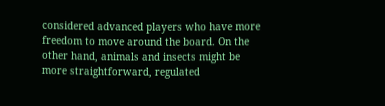considered advanced players who have more freedom to move around the board. On the other hand, animals and insects might be more straightforward, regulated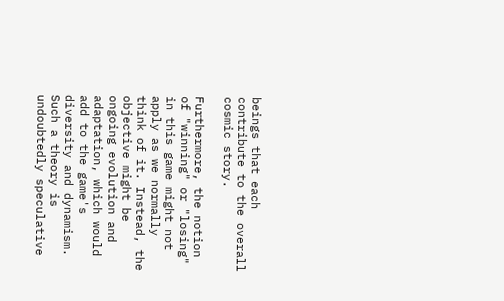beings that each contribute to the overall cosmic story.

Furthermore, the notion of "winning" or "losing" in this game might not apply as we normally think of it. Instead, the objective might be ongoing evolution and adaptation, which would add to the game's diversity and dynamism. Such a theory is undoubtedly speculative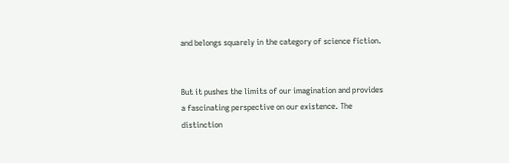and belongs squarely in the category of science fiction.


But it pushes the limits of our imagination and provides a fascinating perspective on our existence. The distinction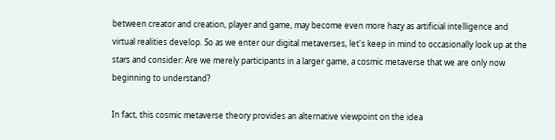between creator and creation, player and game, may become even more hazy as artificial intelligence and virtual realities develop. So as we enter our digital metaverses, let's keep in mind to occasionally look up at the stars and consider: Are we merely participants in a larger game, a cosmic metaverse that we are only now beginning to understand?

In fact, this cosmic metaverse theory provides an alternative viewpoint on the idea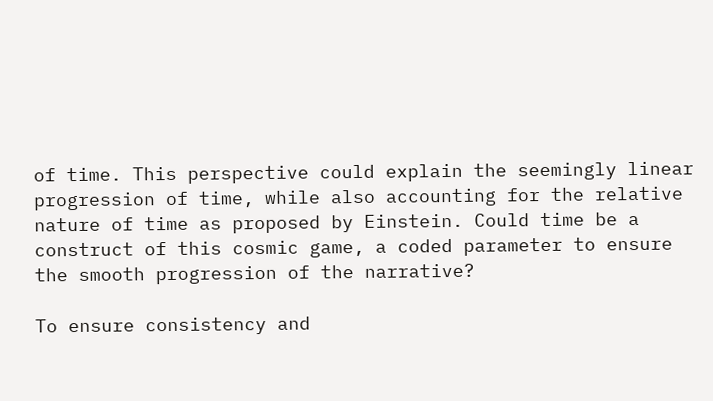of time. This perspective could explain the seemingly linear progression of time, while also accounting for the relative nature of time as proposed by Einstein. Could time be a construct of this cosmic game, a coded parameter to ensure the smooth progression of the narrative?

To ensure consistency and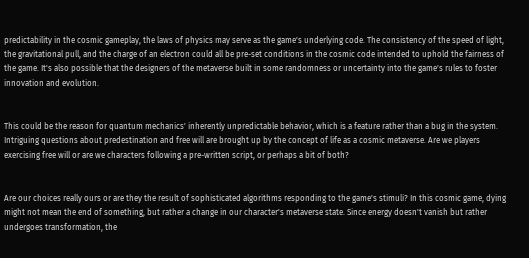predictability in the cosmic gameplay, the laws of physics may serve as the game's underlying code. The consistency of the speed of light, the gravitational pull, and the charge of an electron could all be pre-set conditions in the cosmic code intended to uphold the fairness of the game. It's also possible that the designers of the metaverse built in some randomness or uncertainty into the game's rules to foster innovation and evolution.


This could be the reason for quantum mechanics' inherently unpredictable behavior, which is a feature rather than a bug in the system. Intriguing questions about predestination and free will are brought up by the concept of life as a cosmic metaverse. Are we players exercising free will or are we characters following a pre-written script, or perhaps a bit of both?


Are our choices really ours or are they the result of sophisticated algorithms responding to the game's stimuli? In this cosmic game, dying might not mean the end of something, but rather a change in our character's metaverse state. Since energy doesn't vanish but rather undergoes transformation, the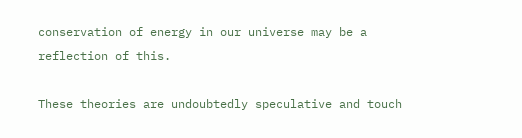conservation of energy in our universe may be a reflection of this.

These theories are undoubtedly speculative and touch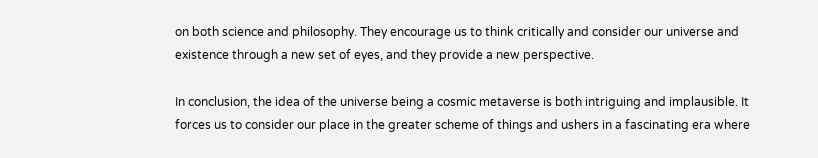on both science and philosophy. They encourage us to think critically and consider our universe and existence through a new set of eyes, and they provide a new perspective.

In conclusion, the idea of the universe being a cosmic metaverse is both intriguing and implausible. It forces us to consider our place in the greater scheme of things and ushers in a fascinating era where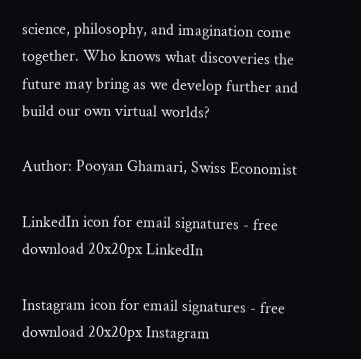science, philosophy, and imagination come together. Who knows what discoveries the future may bring as we develop further and build our own virtual worlds?

Author: Pooyan Ghamari, Swiss Economist

LinkedIn icon for email signatures - free download 20x20px LinkedIn

Instagram icon for email signatures - free download 20x20px Instagram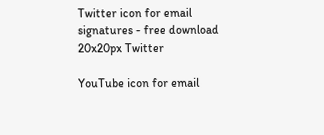Twitter icon for email signatures - free download 20x20px Twitter

YouTube icon for email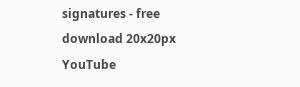signatures - free download 20x20px YouTube